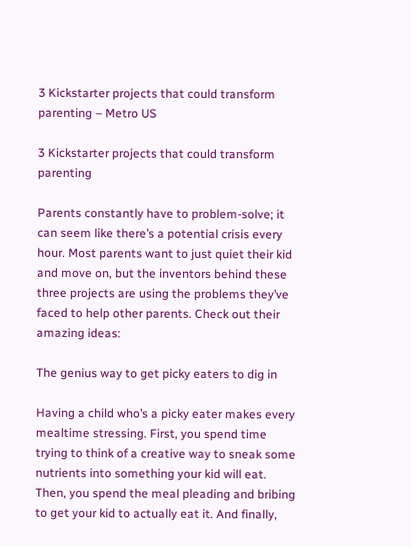3 Kickstarter projects that could transform parenting – Metro US

3 Kickstarter projects that could transform parenting

Parents constantly have to problem-solve; it can seem like there’s a potential crisis every hour. Most parents want to just quiet their kid and move on, but the inventors behind these three projects are using the problems they’ve faced to help other parents. Check out their amazing ideas:

The genius way to get picky eaters to dig in

Having a child who’s a picky eater makes every mealtime stressing. First, you spend time trying to think of a creative way to sneak some nutrients into something your kid will eat. Then, you spend the meal pleading and bribing to get your kid to actually eat it. And finally,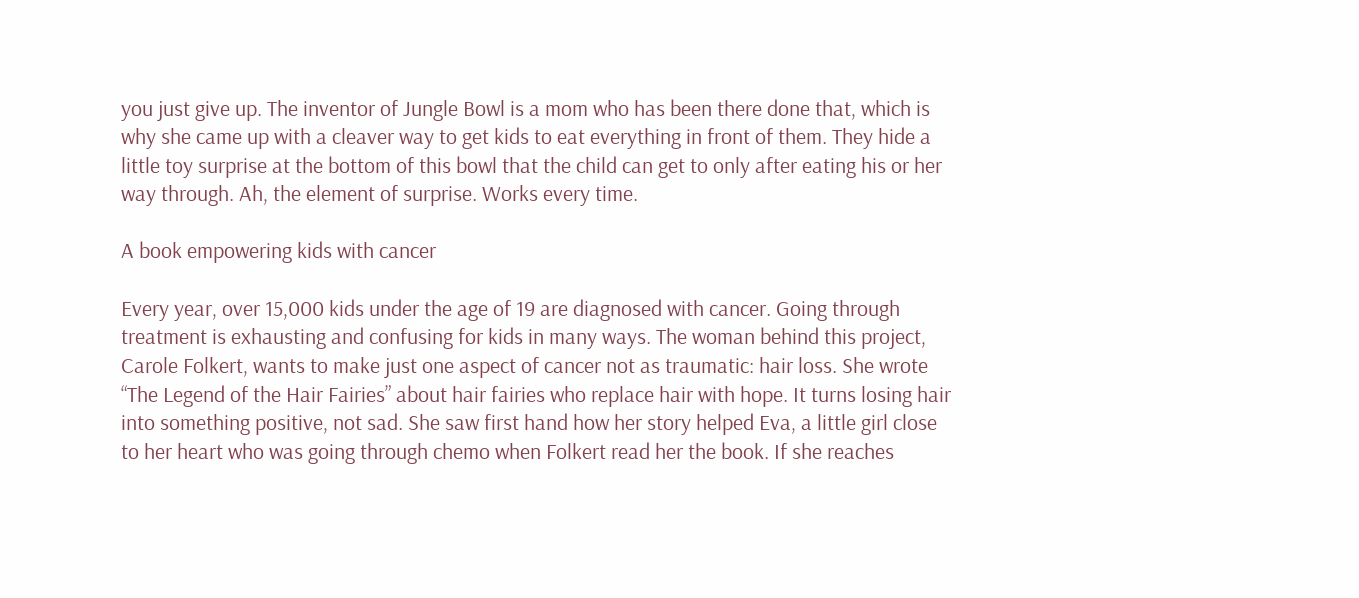you just give up. The inventor of Jungle Bowl is a mom who has been there done that, which is why she came up with a cleaver way to get kids to eat everything in front of them. They hide a little toy surprise at the bottom of this bowl that the child can get to only after eating his or her way through. Ah, the element of surprise. Works every time.

A book empowering kids with cancer

Every year, over 15,000 kids under the age of 19 are diagnosed with cancer. Going through treatment is exhausting and confusing for kids in many ways. The woman behind this project, Carole Folkert, wants to make just one aspect of cancer not as traumatic: hair loss. She wrote “The Legend of the Hair Fairies” about hair fairies who replace hair with hope. It turns losing hair into something positive, not sad. She saw first hand how her story helped Eva, a little girl close to her heart who was going through chemo when Folkert read her the book. If she reaches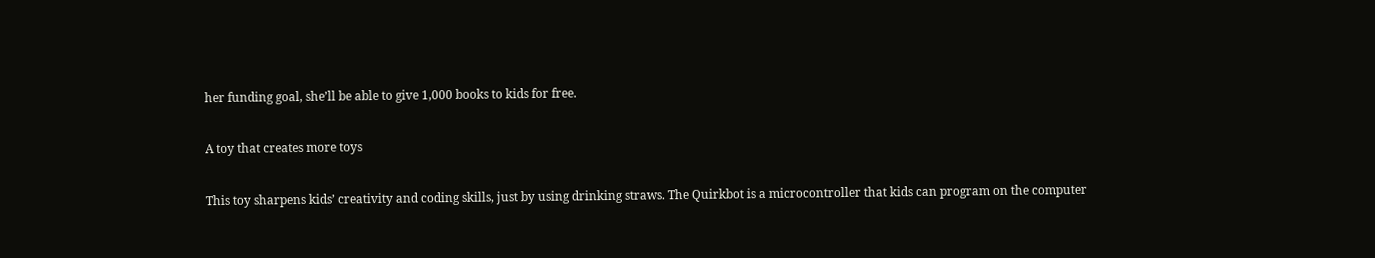her funding goal, she’ll be able to give 1,000 books to kids for free.

A toy that creates more toys

This toy sharpens kids’ creativity and coding skills, just by using drinking straws. The Quirkbot is a microcontroller that kids can program on the computer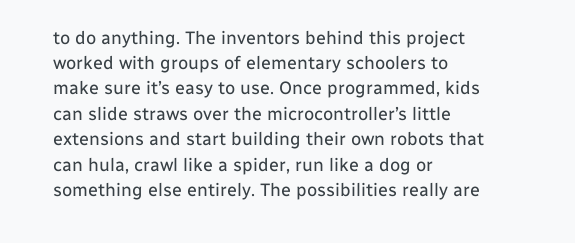to do anything. The inventors behind this project worked with groups of elementary schoolers to make sure it’s easy to use. Once programmed, kids can slide straws over the microcontroller’s little extensions and start building their own robots that can hula, crawl like a spider, run like a dog or something else entirely. The possibilities really are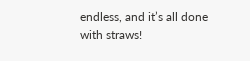endless, and it’s all done with straws!